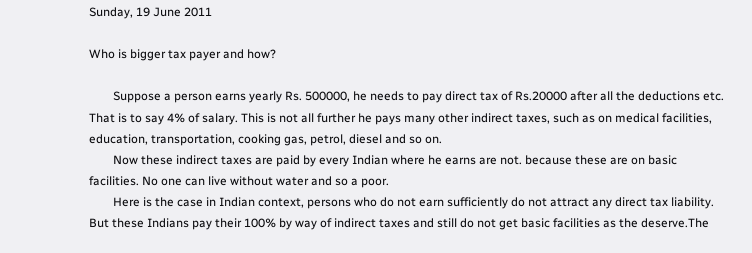Sunday, 19 June 2011

Who is bigger tax payer and how?

        Suppose a person earns yearly Rs. 500000, he needs to pay direct tax of Rs.20000 after all the deductions etc. That is to say 4% of salary. This is not all further he pays many other indirect taxes, such as on medical facilities, education, transportation, cooking gas, petrol, diesel and so on.
        Now these indirect taxes are paid by every Indian where he earns are not. because these are on basic facilities. No one can live without water and so a poor.
        Here is the case in Indian context, persons who do not earn sufficiently do not attract any direct tax liability. But these Indians pay their 100% by way of indirect taxes and still do not get basic facilities as the deserve.The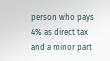person who pays 4% as direct tax and a minor part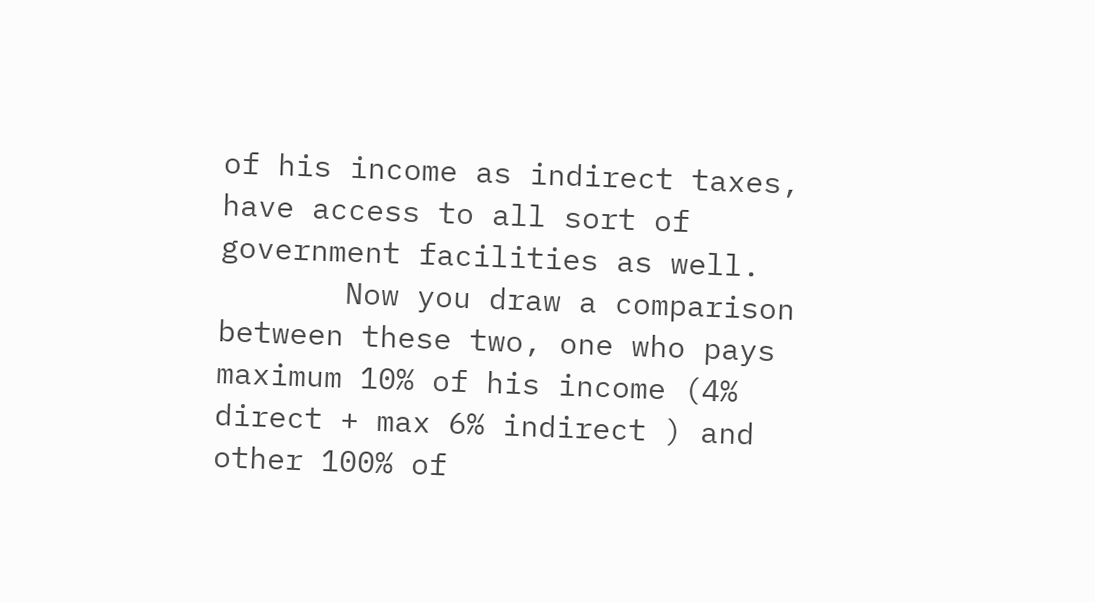of his income as indirect taxes, have access to all sort of government facilities as well.
       Now you draw a comparison between these two, one who pays maximum 10% of his income (4% direct + max 6% indirect ) and other 100% of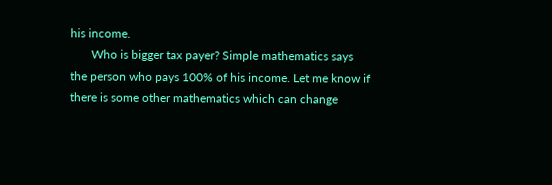his income.
       Who is bigger tax payer? Simple mathematics says the person who pays 100% of his income. Let me know if there is some other mathematics which can change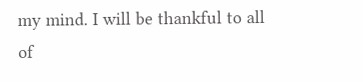my mind. I will be thankful to all of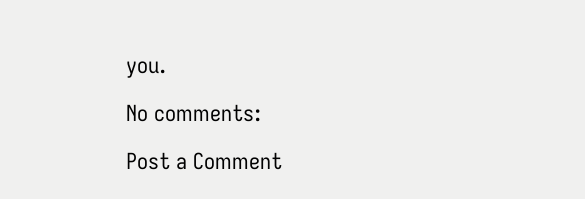you.

No comments:

Post a Comment